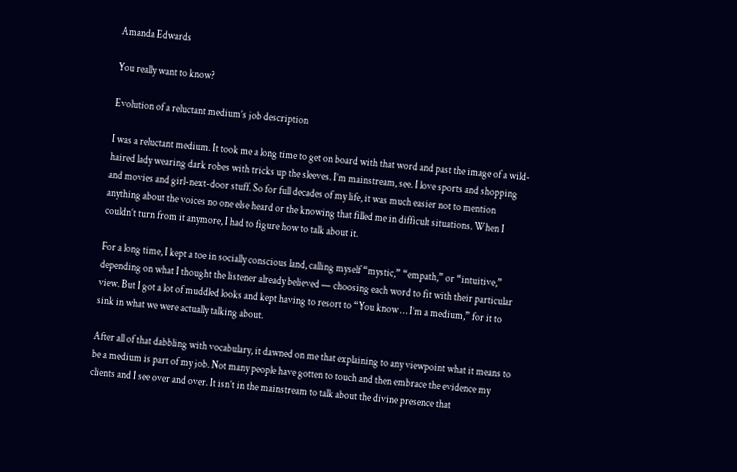Amanda Edwards

You really want to know?

Evolution of a reluctant medium’s job description

I was a reluctant medium. It took me a long time to get on board with that word and past the image of a wild-haired lady wearing dark robes with tricks up the sleeves. I’m mainstream, see. I love sports and shopping and movies and girl-next-door stuff. So for full decades of my life, it was much easier not to mention anything about the voices no one else heard or the knowing that filled me in difficult situations. When I couldn’t turn from it anymore, I had to figure how to talk about it.

For a long time, I kept a toe in socially conscious land, calling myself “mystic,” “empath,” or “intuitive,” depending on what I thought the listener already believed — choosing each word to fit with their particular view. But I got a lot of muddled looks and kept having to resort to “You know … I’m a medium,” for it to sink in what we were actually talking about.

After all of that dabbling with vocabulary, it dawned on me that explaining to any viewpoint what it means to be a medium is part of my job. Not many people have gotten to touch and then embrace the evidence my clients and I see over and over. It isn’t in the mainstream to talk about the divine presence that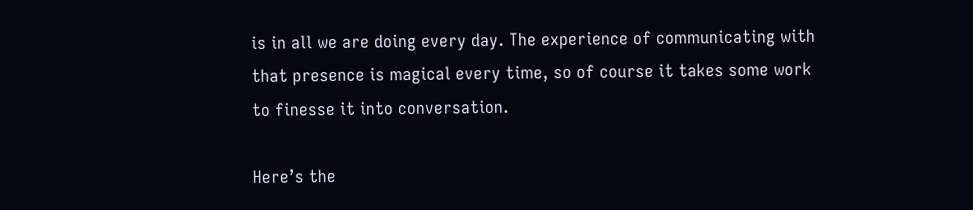is in all we are doing every day. The experience of communicating with that presence is magical every time, so of course it takes some work to finesse it into conversation.

Here’s the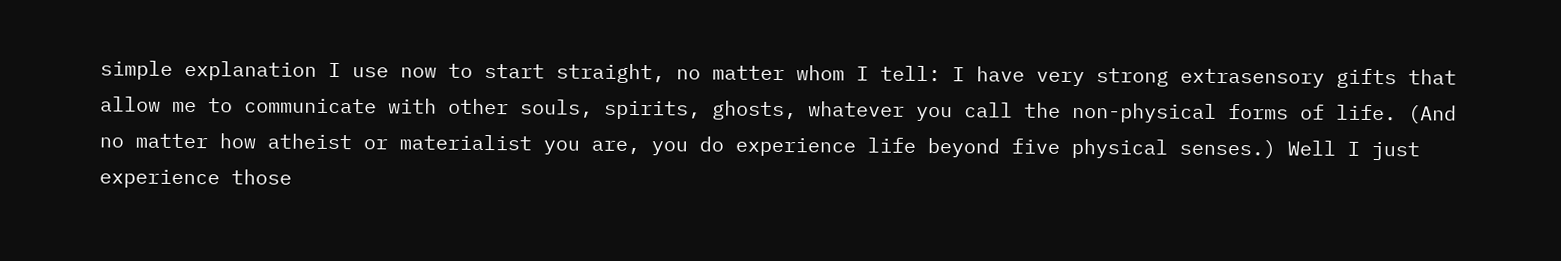simple explanation I use now to start straight, no matter whom I tell: I have very strong extrasensory gifts that allow me to communicate with other souls, spirits, ghosts, whatever you call the non-physical forms of life. (And no matter how atheist or materialist you are, you do experience life beyond five physical senses.) Well I just experience those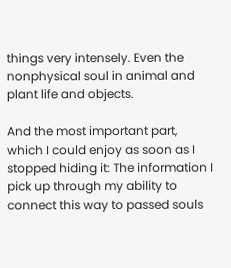things very intensely. Even the nonphysical soul in animal and plant life and objects.

And the most important part, which I could enjoy as soon as I stopped hiding it: The information I pick up through my ability to connect this way to passed souls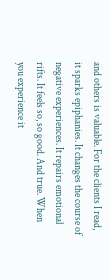and others is valuable. For the clients I read, it sparks epiphanies. It changes the course of negative experiences. It repairs emotional rifts. It feels so, so good. And true. When you experience it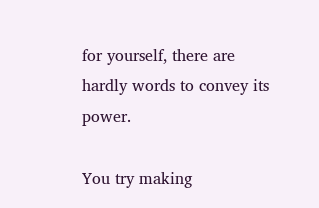for yourself, there are hardly words to convey its power.

You try making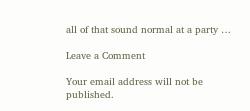all of that sound normal at a party …

Leave a Comment

Your email address will not be published.